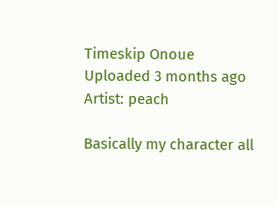Timeskip Onoue
Uploaded 3 months ago
Artist: peach

Basically my character all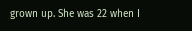grown up. She was 22 when I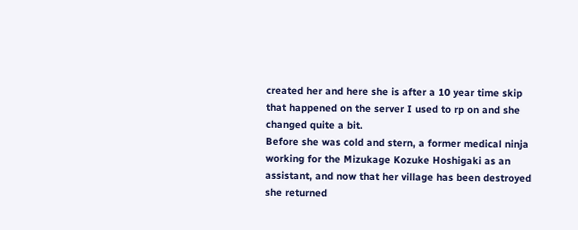created her and here she is after a 10 year time skip that happened on the server I used to rp on and she changed quite a bit.
Before she was cold and stern, a former medical ninja working for the Mizukage Kozuke Hoshigaki as an assistant, and now that her village has been destroyed she returned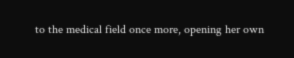to the medical field once more, opening her own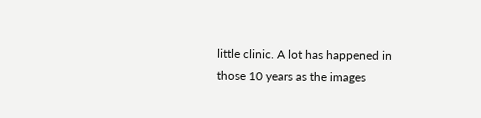little clinic. A lot has happened in those 10 years as the images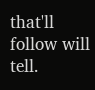that'll follow will tell.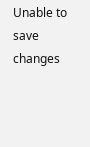Unable to save changes